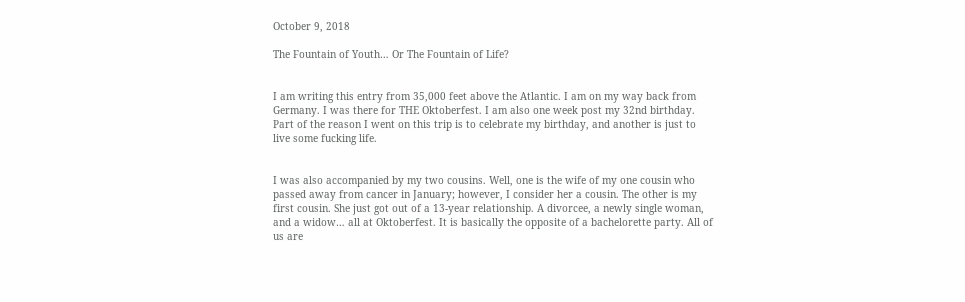October 9, 2018

The Fountain of Youth… Or The Fountain of Life?


I am writing this entry from 35,000 feet above the Atlantic. I am on my way back from Germany. I was there for THE Oktoberfest. I am also one week post my 32nd birthday. Part of the reason I went on this trip is to celebrate my birthday, and another is just to live some fucking life.


I was also accompanied by my two cousins. Well, one is the wife of my one cousin who passed away from cancer in January; however, I consider her a cousin. The other is my first cousin. She just got out of a 13-year relationship. A divorcee, a newly single woman, and a widow… all at Oktoberfest. It is basically the opposite of a bachelorette party. All of us are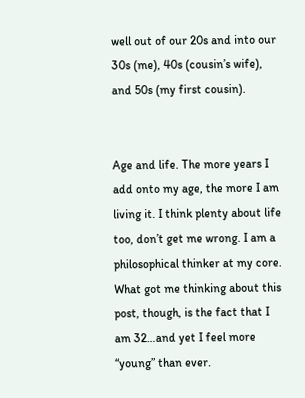well out of our 20s and into our 30s (me), 40s (cousin’s wife), and 50s (my first cousin).


Age and life. The more years I add onto my age, the more I am living it. I think plenty about life too, don’t get me wrong. I am a philosophical thinker at my core. What got me thinking about this post, though, is the fact that I am 32…and yet I feel more “young” than ever.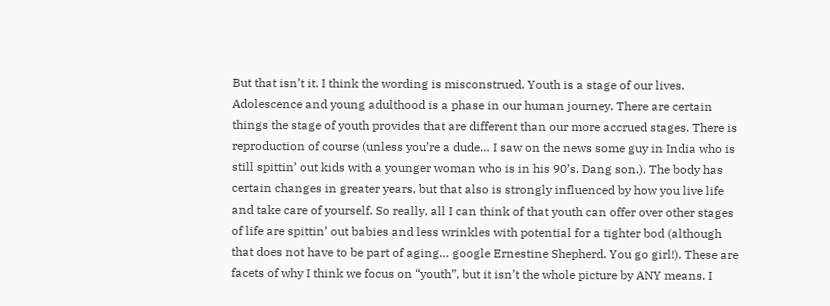But that isn’t it. I think the wording is misconstrued. Youth is a stage of our lives. Adolescence and young adulthood is a phase in our human journey. There are certain things the stage of youth provides that are different than our more accrued stages. There is reproduction of course (unless you’re a dude… I saw on the news some guy in India who is still spittin’ out kids with a younger woman who is in his 90’s. Dang son.). The body has certain changes in greater years, but that also is strongly influenced by how you live life and take care of yourself. So really, all I can think of that youth can offer over other stages of life are spittin’ out babies and less wrinkles with potential for a tighter bod (although that does not have to be part of aging… google Ernestine Shepherd. You go girl!). These are facets of why I think we focus on “youth”, but it isn’t the whole picture by ANY means. I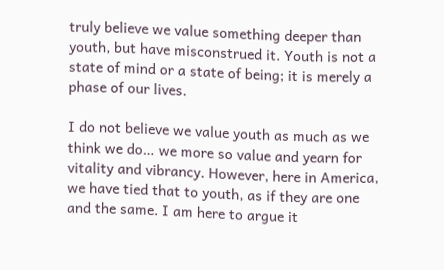truly believe we value something deeper than youth, but have misconstrued it. Youth is not a state of mind or a state of being; it is merely a phase of our lives.

I do not believe we value youth as much as we think we do… we more so value and yearn for vitality and vibrancy. However, here in America, we have tied that to youth, as if they are one and the same. I am here to argue it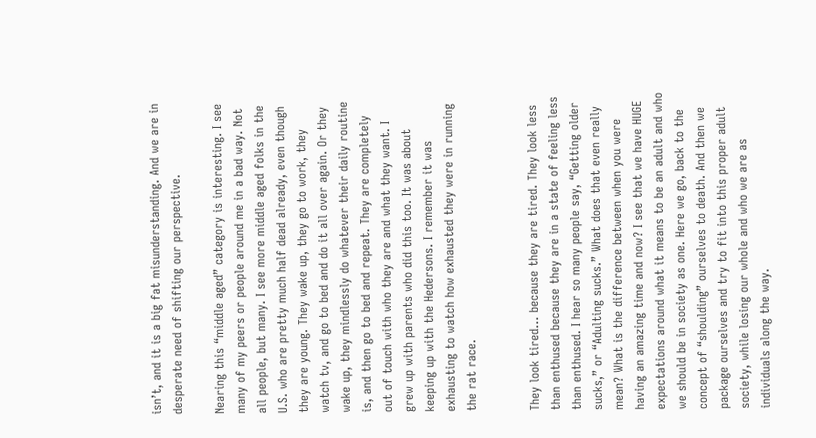isn’t, and it is a big fat misunderstanding. And we are in desperate need of shifting our perspective.

Nearing this “middle aged” category is interesting. I see many of my peers or people around me in a bad way. Not all people, but many. I see more middle aged folks in the U.S. who are pretty much half dead already, even though they are young. They wake up, they go to work, they watch tv, and go to bed and do it all over again. Or they wake up, they mindlessly do whatever their daily routine is, and then go to bed and repeat. They are completely out of touch with who they are and what they want. I grew up with parents who did this too. It was about keeping up with the Hedersons. I remember it was exhausting to watch how exhausted they were in running the rat race.


They look tired… because they are tired. They look less than enthused because they are in a state of feeling less than enthused. I hear so many people say, “Getting older sucks,” or “Adulting sucks.” What does that even really mean? What is the difference between when you were having an amazing time and now? I see that we have HUGE expectations around what it means to be an adult and who we should be in society as one. Here we go, back to the concept of “shoulding” ourselves to death. And then we package ourselves and try to fit into this proper adult society, while losing our whole and who we are as individuals along the way.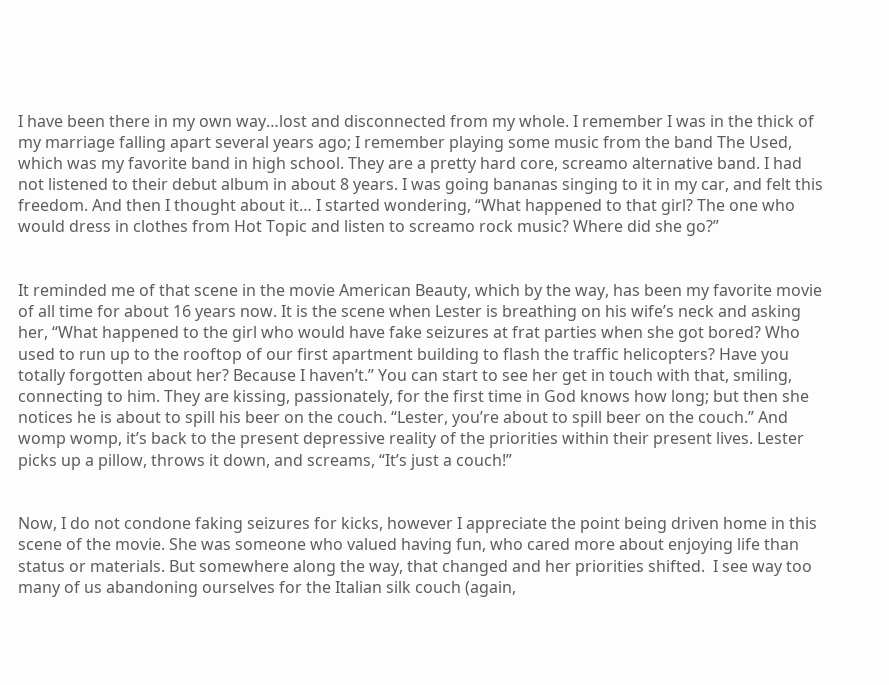I have been there in my own way…lost and disconnected from my whole. I remember I was in the thick of my marriage falling apart several years ago; I remember playing some music from the band The Used, which was my favorite band in high school. They are a pretty hard core, screamo alternative band. I had not listened to their debut album in about 8 years. I was going bananas singing to it in my car, and felt this freedom. And then I thought about it… I started wondering, “What happened to that girl? The one who would dress in clothes from Hot Topic and listen to screamo rock music? Where did she go?”


It reminded me of that scene in the movie American Beauty, which by the way, has been my favorite movie of all time for about 16 years now. It is the scene when Lester is breathing on his wife’s neck and asking her, “What happened to the girl who would have fake seizures at frat parties when she got bored? Who used to run up to the rooftop of our first apartment building to flash the traffic helicopters? Have you totally forgotten about her? Because I haven’t.” You can start to see her get in touch with that, smiling, connecting to him. They are kissing, passionately, for the first time in God knows how long; but then she notices he is about to spill his beer on the couch. “Lester, you’re about to spill beer on the couch.” And womp womp, it’s back to the present depressive reality of the priorities within their present lives. Lester picks up a pillow, throws it down, and screams, “It’s just a couch!”


Now, I do not condone faking seizures for kicks, however I appreciate the point being driven home in this scene of the movie. She was someone who valued having fun, who cared more about enjoying life than status or materials. But somewhere along the way, that changed and her priorities shifted.  I see way too many of us abandoning ourselves for the Italian silk couch (again,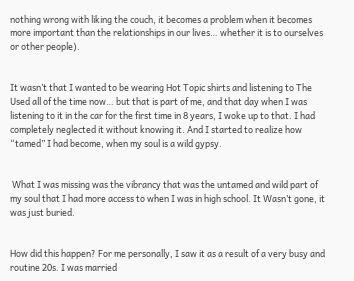nothing wrong with liking the couch, it becomes a problem when it becomes more important than the relationships in our lives… whether it is to ourselves or other people).


It wasn’t that I wanted to be wearing Hot Topic shirts and listening to The Used all of the time now… but that is part of me, and that day when I was listening to it in the car for the first time in 8 years, I woke up to that. I had completely neglected it without knowing it. And I started to realize how “tamed” I had become, when my soul is a wild gypsy.


 What I was missing was the vibrancy that was the untamed and wild part of my soul that I had more access to when I was in high school. It Wasn’t gone, it was just buried.


How did this happen? For me personally, I saw it as a result of a very busy and routine 20s. I was married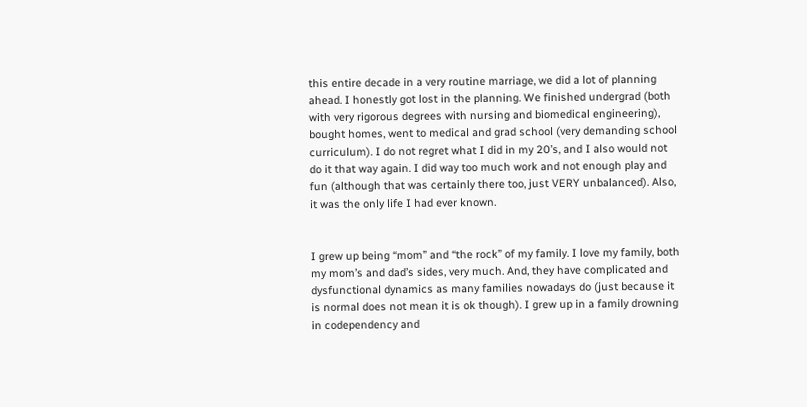this entire decade in a very routine marriage, we did a lot of planning ahead. I honestly got lost in the planning. We finished undergrad (both with very rigorous degrees with nursing and biomedical engineering), bought homes, went to medical and grad school (very demanding school curriculum). I do not regret what I did in my 20’s, and I also would not do it that way again. I did way too much work and not enough play and fun (although that was certainly there too, just VERY unbalanced). Also, it was the only life I had ever known.


I grew up being “mom” and “the rock” of my family. I love my family, both my mom’s and dad’s sides, very much. And, they have complicated and dysfunctional dynamics as many families nowadays do (just because it is normal does not mean it is ok though). I grew up in a family drowning in codependency and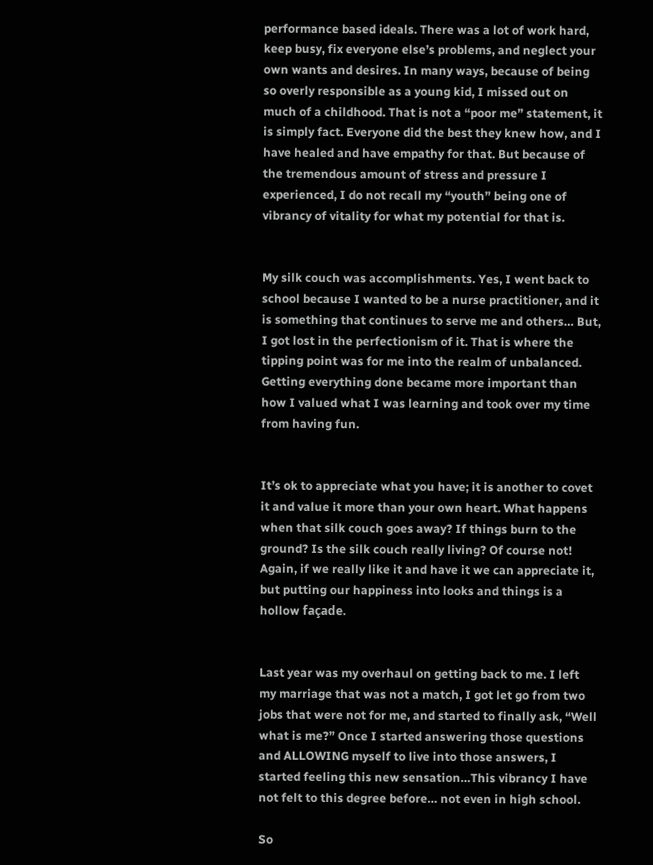performance based ideals. There was a lot of work hard, keep busy, fix everyone else’s problems, and neglect your own wants and desires. In many ways, because of being so overly responsible as a young kid, I missed out on much of a childhood. That is not a “poor me” statement, it is simply fact. Everyone did the best they knew how, and I have healed and have empathy for that. But because of the tremendous amount of stress and pressure I experienced, I do not recall my “youth” being one of vibrancy of vitality for what my potential for that is.


My silk couch was accomplishments. Yes, I went back to school because I wanted to be a nurse practitioner, and it is something that continues to serve me and others… But, I got lost in the perfectionism of it. That is where the tipping point was for me into the realm of unbalanced. Getting everything done became more important than how I valued what I was learning and took over my time from having fun.


It’s ok to appreciate what you have; it is another to covet it and value it more than your own heart. What happens when that silk couch goes away? If things burn to the ground? Is the silk couch really living? Of course not! Again, if we really like it and have it we can appreciate it, but putting our happiness into looks and things is a hollow façade.


Last year was my overhaul on getting back to me. I left my marriage that was not a match, I got let go from two jobs that were not for me, and started to finally ask, “Well what is me?” Once I started answering those questions and ALLOWING myself to live into those answers, I started feeling this new sensation…This vibrancy I have not felt to this degree before… not even in high school.

So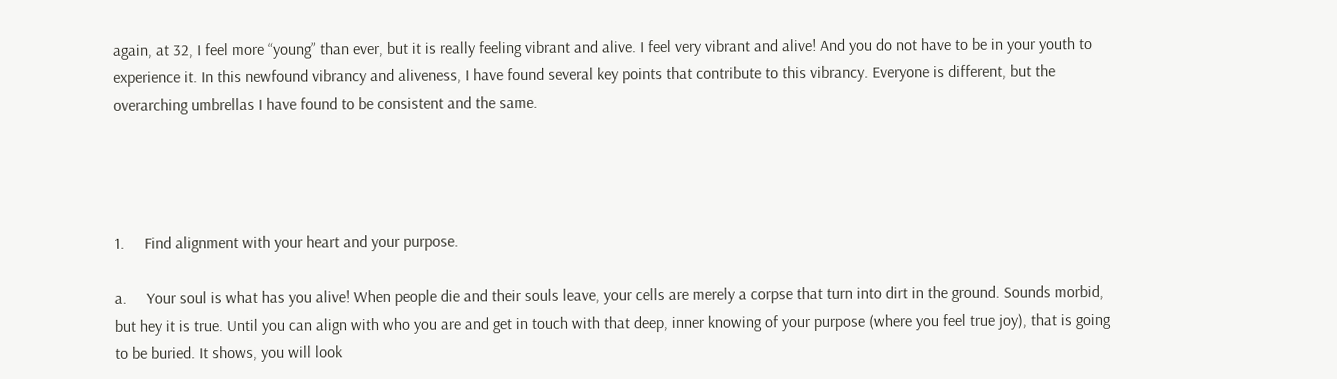again, at 32, I feel more “young” than ever, but it is really feeling vibrant and alive. I feel very vibrant and alive! And you do not have to be in your youth to experience it. In this newfound vibrancy and aliveness, I have found several key points that contribute to this vibrancy. Everyone is different, but the overarching umbrellas I have found to be consistent and the same.




1.     Find alignment with your heart and your purpose.

a.     Your soul is what has you alive! When people die and their souls leave, your cells are merely a corpse that turn into dirt in the ground. Sounds morbid, but hey it is true. Until you can align with who you are and get in touch with that deep, inner knowing of your purpose (where you feel true joy), that is going to be buried. It shows, you will look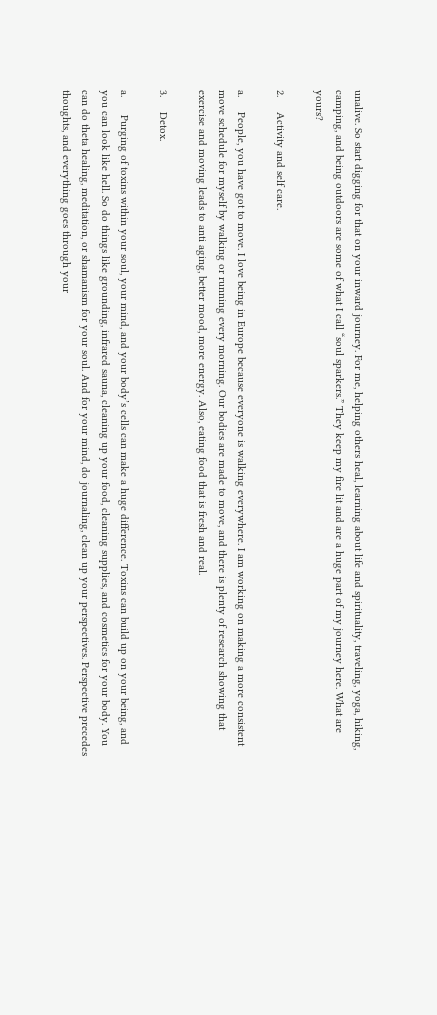unalive. So start digging for that on your inward journey. For me, helping others heal, learning about life and spirituality, traveling, yoga, hiking, camping, and being outdoors are some of what I call “soul sparkers.” They keep my fire lit and are a huge part of my journey here. What are yours?

2.     Activity and self care.

a.     People, you have got to move. I love being in Europe because everyone is walking everywhere. I am working on making a more consistent move schedule for myself by walking or running every morning. Our bodies are made to move, and there is plenty of research showing that exercise and moving leads to anti aging, better mood, more energy. Also, eating food that is fresh and real.

3.     Detox.

a.      Purging of toxins within your soul, your mind, and your body’s cells can make a huge difference. Toxins can build up on your being, and you can look like hell. So do things like grounding, infrared sauna, cleaning up your food, cleaning supplies, and cosmetics for your body. You can do theta healing, meditation, or shamanism for your soul. And for your mind, do journaling, clean up your perspectives. Perspective precedes thoughts, and everything goes through your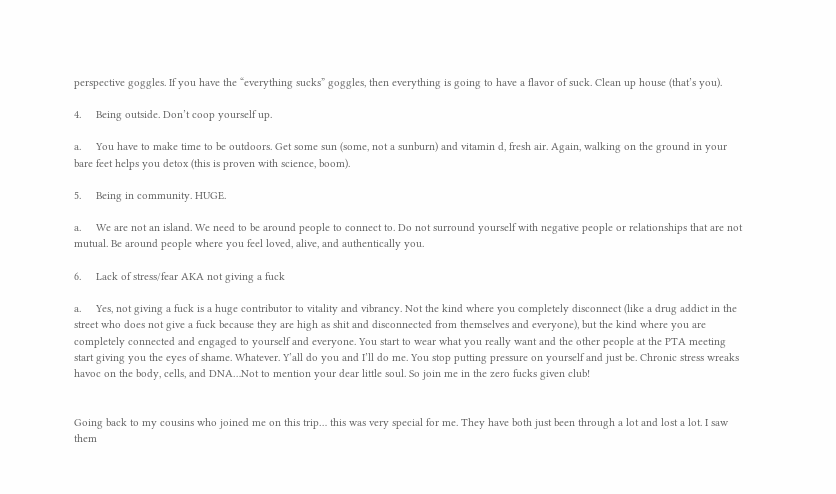perspective goggles. If you have the “everything sucks” goggles, then everything is going to have a flavor of suck. Clean up house (that’s you).

4.     Being outside. Don’t coop yourself up.

a.     You have to make time to be outdoors. Get some sun (some, not a sunburn) and vitamin d, fresh air. Again, walking on the ground in your bare feet helps you detox (this is proven with science, boom).

5.     Being in community. HUGE.

a.     We are not an island. We need to be around people to connect to. Do not surround yourself with negative people or relationships that are not mutual. Be around people where you feel loved, alive, and authentically you.

6.     Lack of stress/fear AKA not giving a fuck

a.     Yes, not giving a fuck is a huge contributor to vitality and vibrancy. Not the kind where you completely disconnect (like a drug addict in the street who does not give a fuck because they are high as shit and disconnected from themselves and everyone), but the kind where you are completely connected and engaged to yourself and everyone. You start to wear what you really want and the other people at the PTA meeting start giving you the eyes of shame. Whatever. Y’all do you and I’ll do me. You stop putting pressure on yourself and just be. Chronic stress wreaks havoc on the body, cells, and DNA…Not to mention your dear little soul. So join me in the zero fucks given club!


Going back to my cousins who joined me on this trip… this was very special for me. They have both just been through a lot and lost a lot. I saw them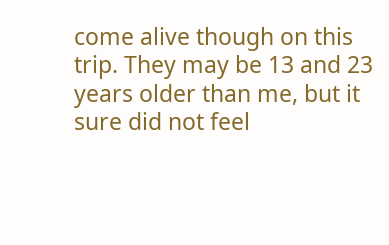come alive though on this trip. They may be 13 and 23 years older than me, but it sure did not feel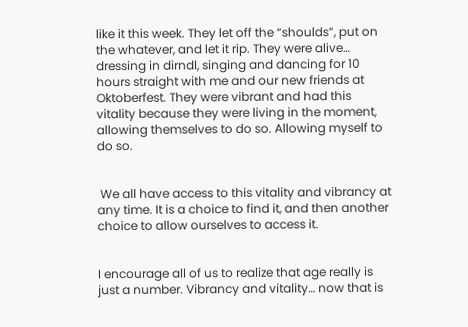like it this week. They let off the “shoulds”, put on the whatever, and let it rip. They were alive… dressing in dirndl, singing and dancing for 10 hours straight with me and our new friends at Oktoberfest. They were vibrant and had this vitality because they were living in the moment, allowing themselves to do so. Allowing myself to do so.


 We all have access to this vitality and vibrancy at any time. It is a choice to find it, and then another choice to allow ourselves to access it.


I encourage all of us to realize that age really is just a number. Vibrancy and vitality… now that is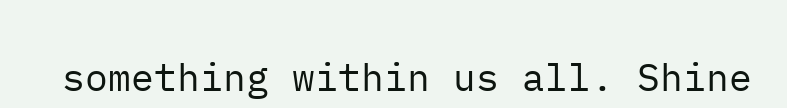something within us all. Shine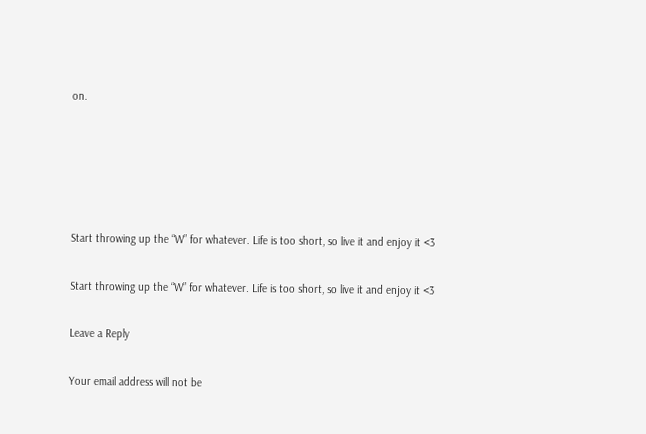on.





Start throwing up the “W” for whatever. Life is too short, so live it and enjoy it <3

Start throwing up the “W” for whatever. Life is too short, so live it and enjoy it <3

Leave a Reply

Your email address will not be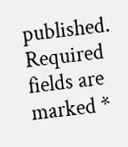published. Required fields are marked *